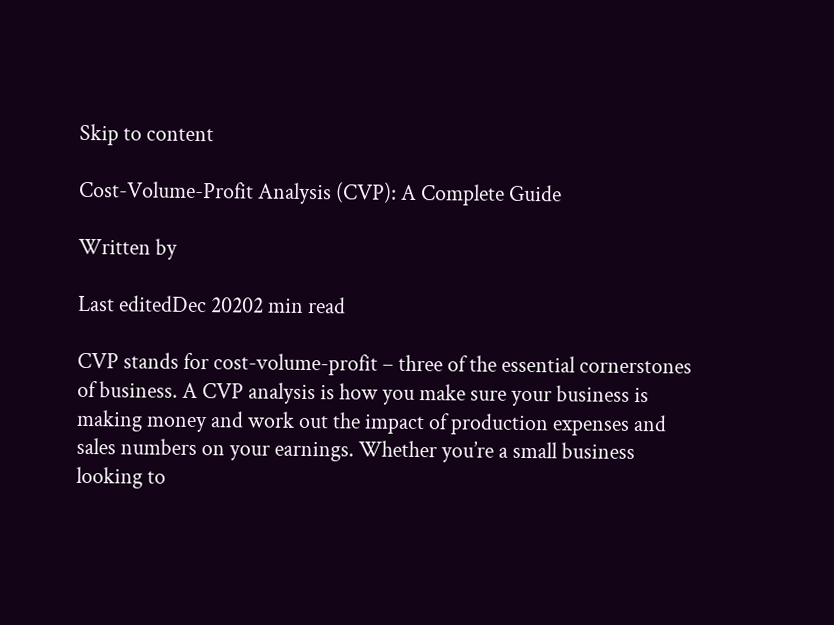Skip to content

Cost-Volume-Profit Analysis (CVP): A Complete Guide

Written by

Last editedDec 20202 min read

CVP stands for cost-volume-profit – three of the essential cornerstones of business. A CVP analysis is how you make sure your business is making money and work out the impact of production expenses and sales numbers on your earnings. Whether you’re a small business looking to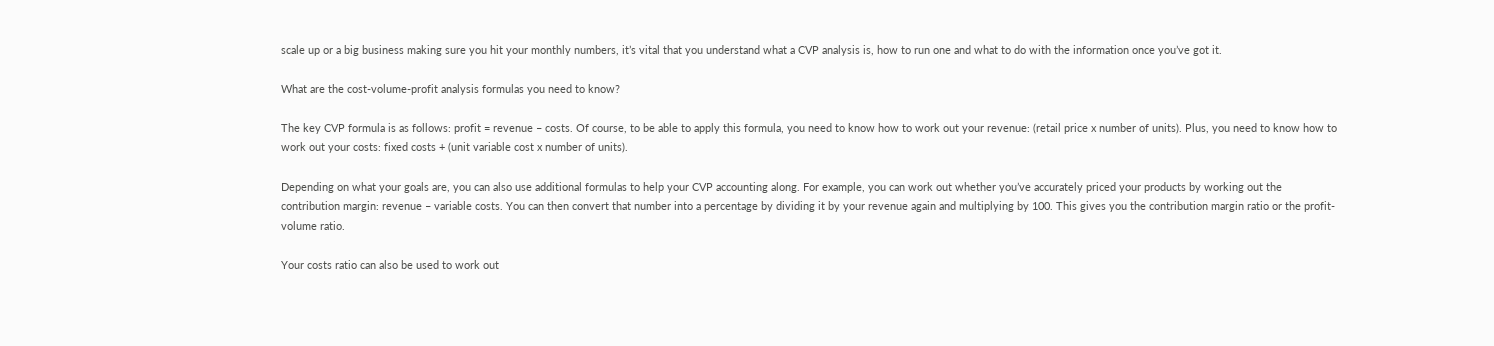scale up or a big business making sure you hit your monthly numbers, it’s vital that you understand what a CVP analysis is, how to run one and what to do with the information once you’ve got it.

What are the cost-volume-profit analysis formulas you need to know?

The key CVP formula is as follows: profit = revenue – costs. Of course, to be able to apply this formula, you need to know how to work out your revenue: (retail price x number of units). Plus, you need to know how to work out your costs: fixed costs + (unit variable cost x number of units).

Depending on what your goals are, you can also use additional formulas to help your CVP accounting along. For example, you can work out whether you’ve accurately priced your products by working out the contribution margin: revenue – variable costs. You can then convert that number into a percentage by dividing it by your revenue again and multiplying by 100. This gives you the contribution margin ratio or the profit-volume ratio.

Your costs ratio can also be used to work out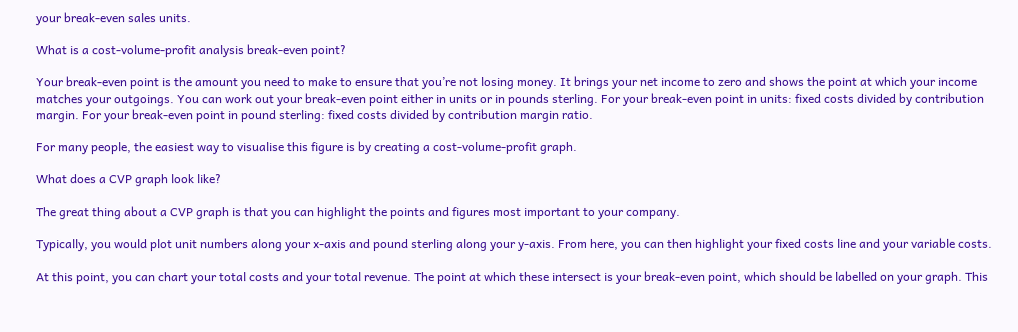your break-even sales units.

What is a cost-volume-profit analysis break-even point?

Your break-even point is the amount you need to make to ensure that you’re not losing money. It brings your net income to zero and shows the point at which your income matches your outgoings. You can work out your break-even point either in units or in pounds sterling. For your break-even point in units: fixed costs divided by contribution margin. For your break-even point in pound sterling: fixed costs divided by contribution margin ratio.

For many people, the easiest way to visualise this figure is by creating a cost-volume-profit graph.

What does a CVP graph look like?

The great thing about a CVP graph is that you can highlight the points and figures most important to your company.

Typically, you would plot unit numbers along your x-axis and pound sterling along your y-axis. From here, you can then highlight your fixed costs line and your variable costs.

At this point, you can chart your total costs and your total revenue. The point at which these intersect is your break-even point, which should be labelled on your graph. This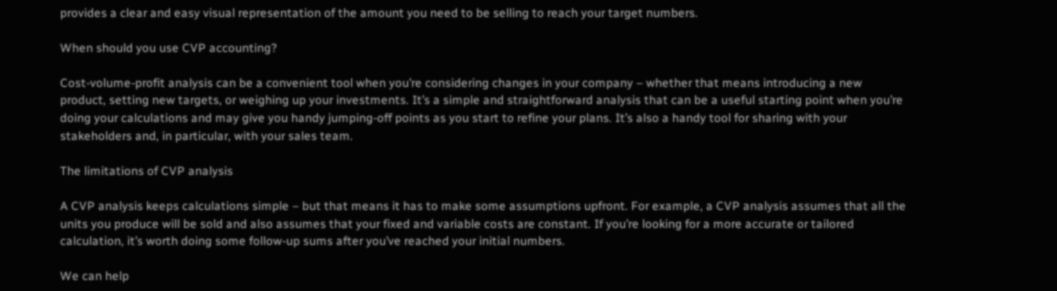provides a clear and easy visual representation of the amount you need to be selling to reach your target numbers.

When should you use CVP accounting?

Cost-volume-profit analysis can be a convenient tool when you’re considering changes in your company – whether that means introducing a new product, setting new targets, or weighing up your investments. It’s a simple and straightforward analysis that can be a useful starting point when you’re doing your calculations and may give you handy jumping-off points as you start to refine your plans. It’s also a handy tool for sharing with your stakeholders and, in particular, with your sales team.

The limitations of CVP analysis

A CVP analysis keeps calculations simple – but that means it has to make some assumptions upfront. For example, a CVP analysis assumes that all the units you produce will be sold and also assumes that your fixed and variable costs are constant. If you’re looking for a more accurate or tailored calculation, it’s worth doing some follow-up sums after you’ve reached your initial numbers.

We can help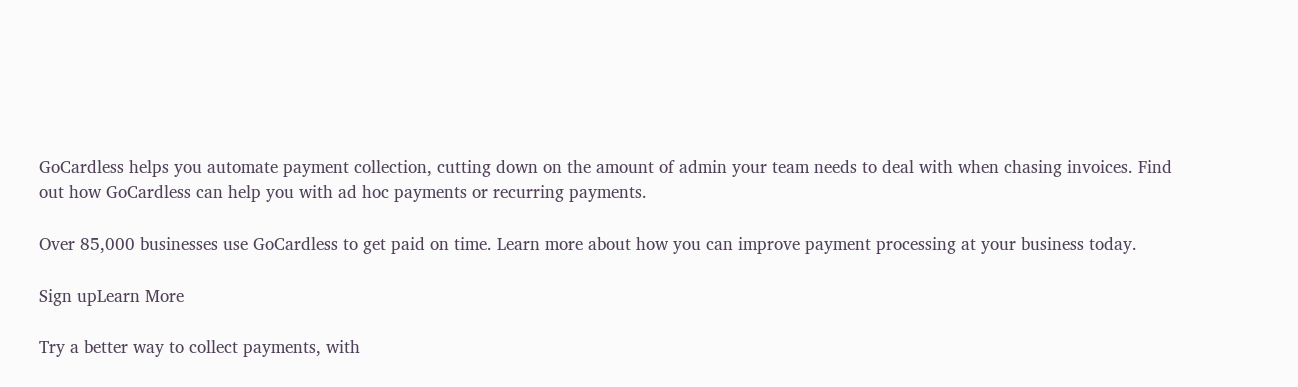GoCardless helps you automate payment collection, cutting down on the amount of admin your team needs to deal with when chasing invoices. Find out how GoCardless can help you with ad hoc payments or recurring payments.

Over 85,000 businesses use GoCardless to get paid on time. Learn more about how you can improve payment processing at your business today.

Sign upLearn More

Try a better way to collect payments, with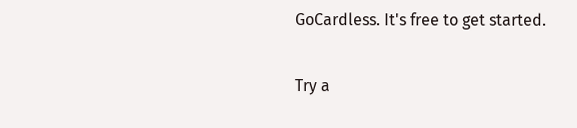GoCardless. It's free to get started.

Try a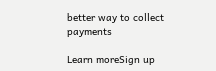better way to collect payments

Learn moreSign up